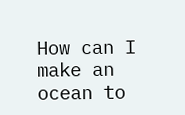How can I make an ocean to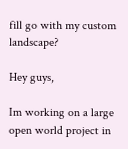fill go with my custom landscape?

Hey guys,

Im working on a large open world project in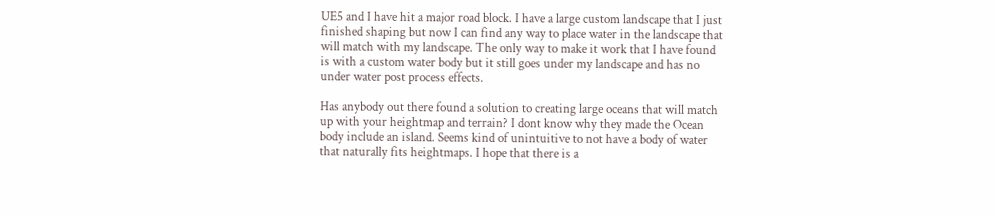UE5 and I have hit a major road block. I have a large custom landscape that I just finished shaping but now I can find any way to place water in the landscape that will match with my landscape. The only way to make it work that I have found is with a custom water body but it still goes under my landscape and has no under water post process effects.

Has anybody out there found a solution to creating large oceans that will match up with your heightmap and terrain? I dont know why they made the Ocean body include an island. Seems kind of unintuitive to not have a body of water that naturally fits heightmaps. I hope that there is a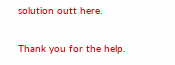solution outt here.

Thank you for the help.